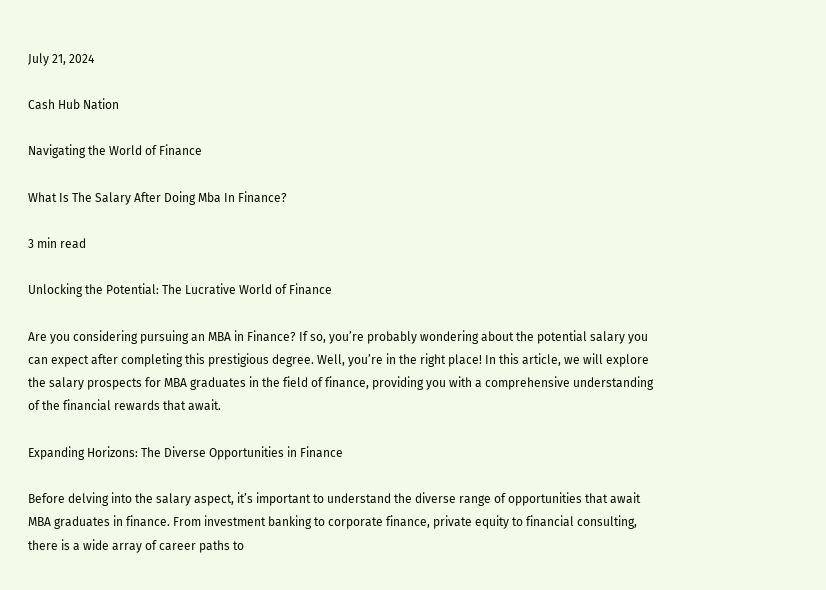July 21, 2024

Cash Hub Nation

Navigating the World of Finance

What Is The Salary After Doing Mba In Finance?

3 min read

Unlocking the Potential: The Lucrative World of Finance

Are you considering pursuing an MBA in Finance? If so, you’re probably wondering about the potential salary you can expect after completing this prestigious degree. Well, you’re in the right place! In this article, we will explore the salary prospects for MBA graduates in the field of finance, providing you with a comprehensive understanding of the financial rewards that await.

Expanding Horizons: The Diverse Opportunities in Finance

Before delving into the salary aspect, it’s important to understand the diverse range of opportunities that await MBA graduates in finance. From investment banking to corporate finance, private equity to financial consulting, there is a wide array of career paths to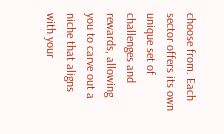choose from. Each sector offers its own unique set of challenges and rewards, allowing you to carve out a niche that aligns with your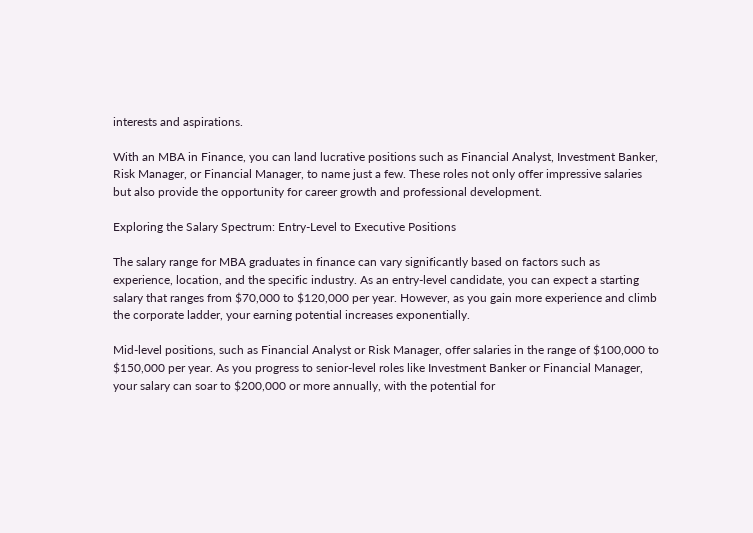interests and aspirations.

With an MBA in Finance, you can land lucrative positions such as Financial Analyst, Investment Banker, Risk Manager, or Financial Manager, to name just a few. These roles not only offer impressive salaries but also provide the opportunity for career growth and professional development.

Exploring the Salary Spectrum: Entry-Level to Executive Positions

The salary range for MBA graduates in finance can vary significantly based on factors such as experience, location, and the specific industry. As an entry-level candidate, you can expect a starting salary that ranges from $70,000 to $120,000 per year. However, as you gain more experience and climb the corporate ladder, your earning potential increases exponentially.

Mid-level positions, such as Financial Analyst or Risk Manager, offer salaries in the range of $100,000 to $150,000 per year. As you progress to senior-level roles like Investment Banker or Financial Manager, your salary can soar to $200,000 or more annually, with the potential for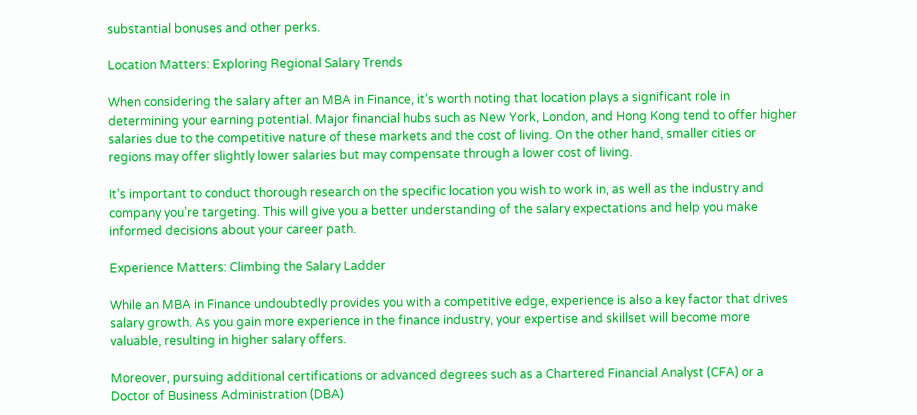substantial bonuses and other perks.

Location Matters: Exploring Regional Salary Trends

When considering the salary after an MBA in Finance, it’s worth noting that location plays a significant role in determining your earning potential. Major financial hubs such as New York, London, and Hong Kong tend to offer higher salaries due to the competitive nature of these markets and the cost of living. On the other hand, smaller cities or regions may offer slightly lower salaries but may compensate through a lower cost of living.

It’s important to conduct thorough research on the specific location you wish to work in, as well as the industry and company you’re targeting. This will give you a better understanding of the salary expectations and help you make informed decisions about your career path.

Experience Matters: Climbing the Salary Ladder

While an MBA in Finance undoubtedly provides you with a competitive edge, experience is also a key factor that drives salary growth. As you gain more experience in the finance industry, your expertise and skillset will become more valuable, resulting in higher salary offers.

Moreover, pursuing additional certifications or advanced degrees such as a Chartered Financial Analyst (CFA) or a Doctor of Business Administration (DBA)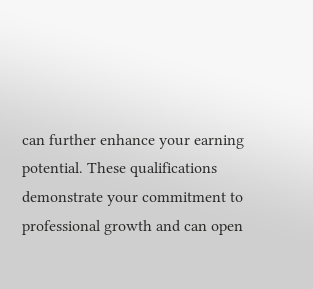can further enhance your earning potential. These qualifications demonstrate your commitment to professional growth and can open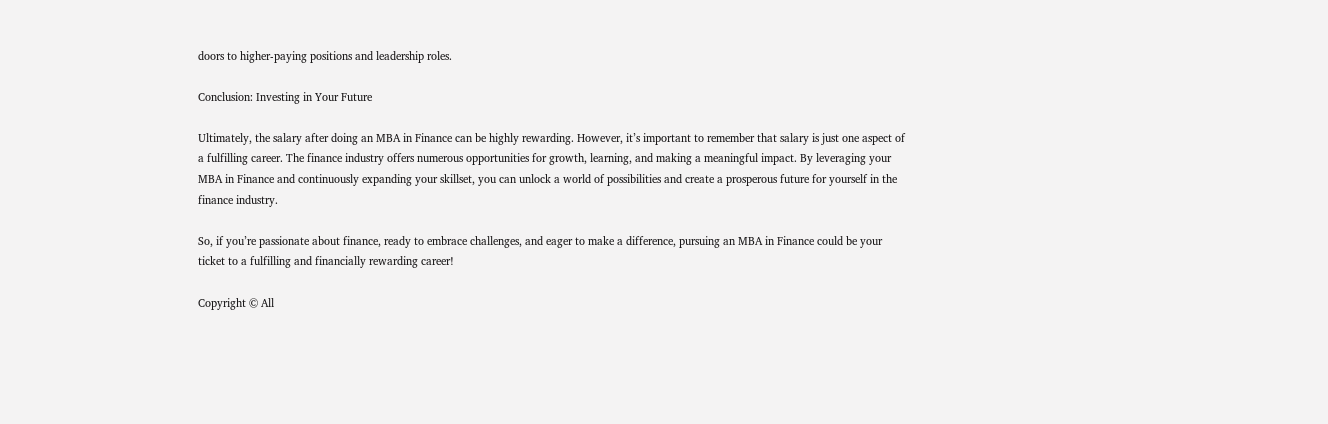doors to higher-paying positions and leadership roles.

Conclusion: Investing in Your Future

Ultimately, the salary after doing an MBA in Finance can be highly rewarding. However, it’s important to remember that salary is just one aspect of a fulfilling career. The finance industry offers numerous opportunities for growth, learning, and making a meaningful impact. By leveraging your MBA in Finance and continuously expanding your skillset, you can unlock a world of possibilities and create a prosperous future for yourself in the finance industry.

So, if you’re passionate about finance, ready to embrace challenges, and eager to make a difference, pursuing an MBA in Finance could be your ticket to a fulfilling and financially rewarding career!

Copyright © All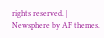rights reserved. | Newsphere by AF themes.